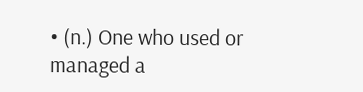• (n.) One who used or managed a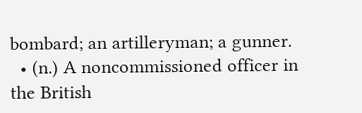bombard; an artilleryman; a gunner.
  • (n.) A noncommissioned officer in the British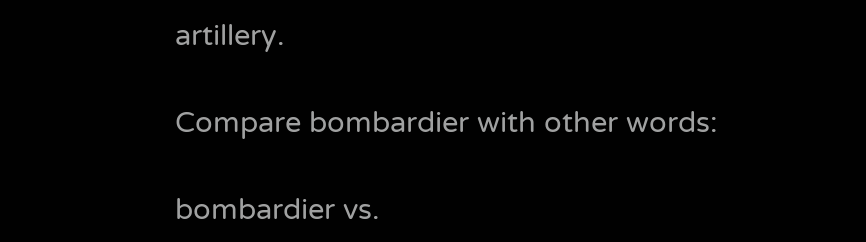artillery.

Compare bombardier with other words:

bombardier vs.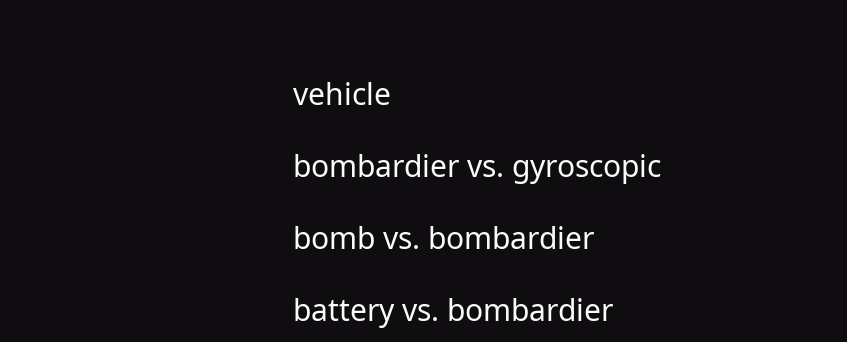vehicle

bombardier vs. gyroscopic

bomb vs. bombardier

battery vs. bombardier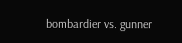bombardier vs. gunner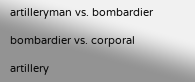artilleryman vs. bombardier

bombardier vs. corporal

artillery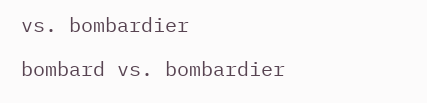vs. bombardier

bombard vs. bombardier